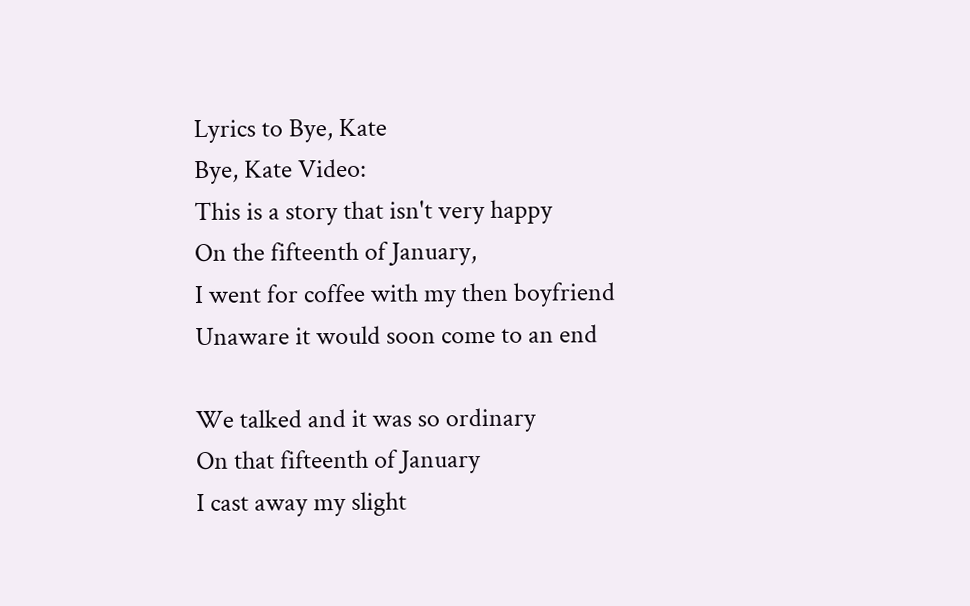Lyrics to Bye, Kate
Bye, Kate Video:
This is a story that isn't very happy
On the fifteenth of January,
I went for coffee with my then boyfriend
Unaware it would soon come to an end

We talked and it was so ordinary
On that fifteenth of January
I cast away my slight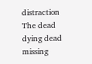distraction
The dead dying dead missing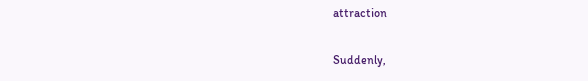attraction

Suddenly,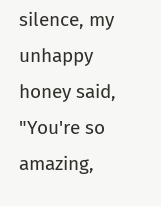silence, my unhappy honey said,
"You're so amazing,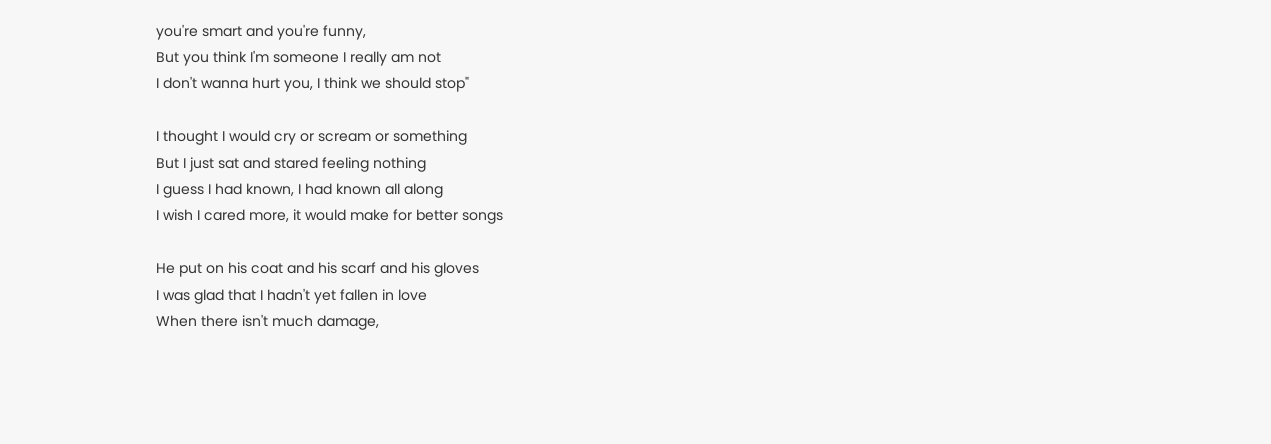you're smart and you're funny,
But you think I'm someone I really am not
I don't wanna hurt you, I think we should stop"

I thought I would cry or scream or something
But I just sat and stared feeling nothing
I guess I had known, I had known all along
I wish I cared more, it would make for better songs

He put on his coat and his scarf and his gloves
I was glad that I hadn't yet fallen in love
When there isn't much damage,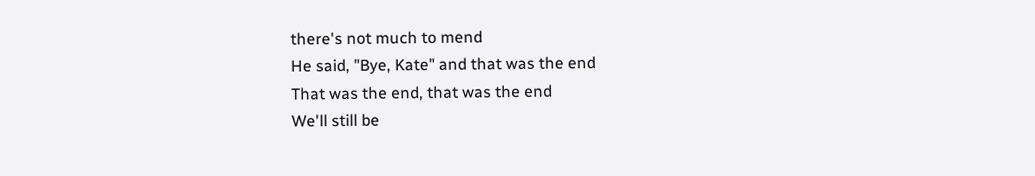there's not much to mend
He said, "Bye, Kate" and that was the end
That was the end, that was the end
We'll still be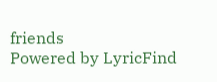friends
Powered by LyricFind